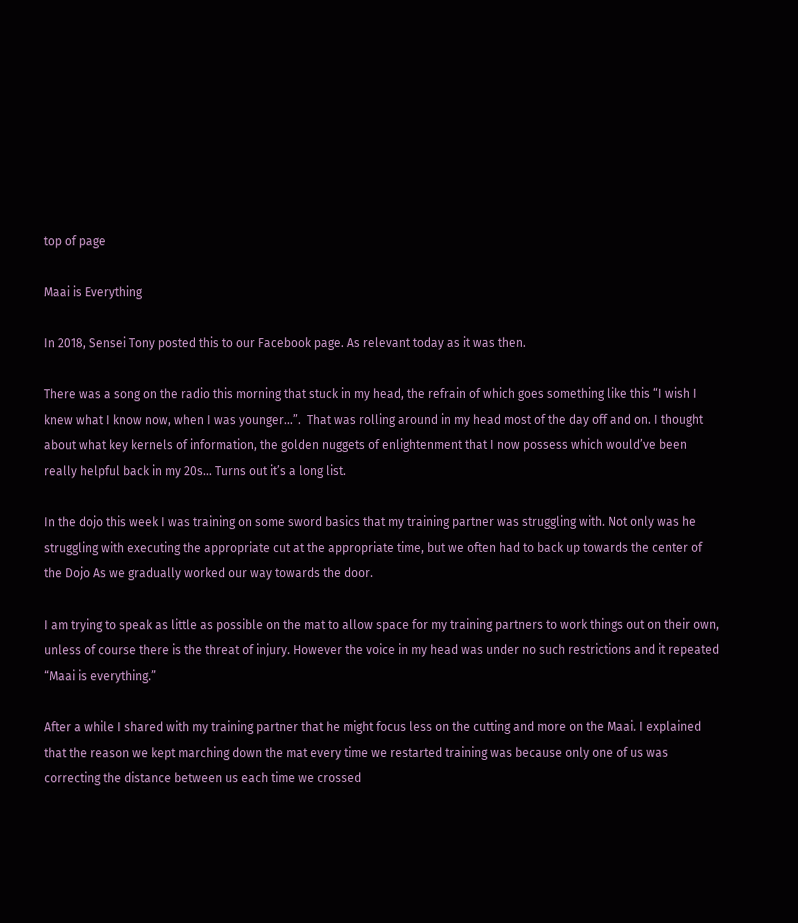top of page

Maai is Everything

In 2018, Sensei Tony posted this to our Facebook page. As relevant today as it was then.

There was a song on the radio this morning that stuck in my head, the refrain of which goes something like this “I wish I knew what I know now, when I was younger…”.  That was rolling around in my head most of the day off and on. I thought about what key kernels of information, the golden nuggets of enlightenment that I now possess which would’ve been really helpful back in my 20s… Turns out it’s a long list.

In the dojo this week I was training on some sword basics that my training partner was struggling with. Not only was he struggling with executing the appropriate cut at the appropriate time, but we often had to back up towards the center of the Dojo As we gradually worked our way towards the door.

I am trying to speak as little as possible on the mat to allow space for my training partners to work things out on their own, unless of course there is the threat of injury. However the voice in my head was under no such restrictions and it repeated “Maai is everything.”

After a while I shared with my training partner that he might focus less on the cutting and more on the Maai. I explained that the reason we kept marching down the mat every time we restarted training was because only one of us was correcting the distance between us each time we crossed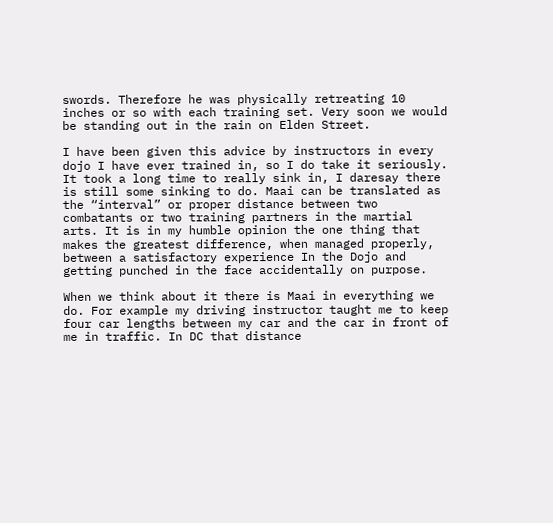swords. Therefore he was physically retreating 10 inches or so with each training set. Very soon we would be standing out in the rain on Elden Street.

I have been given this advice by instructors in every dojo I have ever trained in, so I do take it seriously. It took a long time to really sink in, I daresay there is still some sinking to do. Maai can be translated as the “interval” or proper distance between two combatants or two training partners in the martial arts. It is in my humble opinion the one thing that makes the greatest difference, when managed properly, between a satisfactory experience In the Dojo and getting punched in the face accidentally on purpose.

When we think about it there is Maai in everything we do. For example my driving instructor taught me to keep four car lengths between my car and the car in front of me in traffic. In DC that distance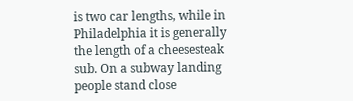is two car lengths, while in Philadelphia it is generally the length of a cheesesteak sub. On a subway landing people stand close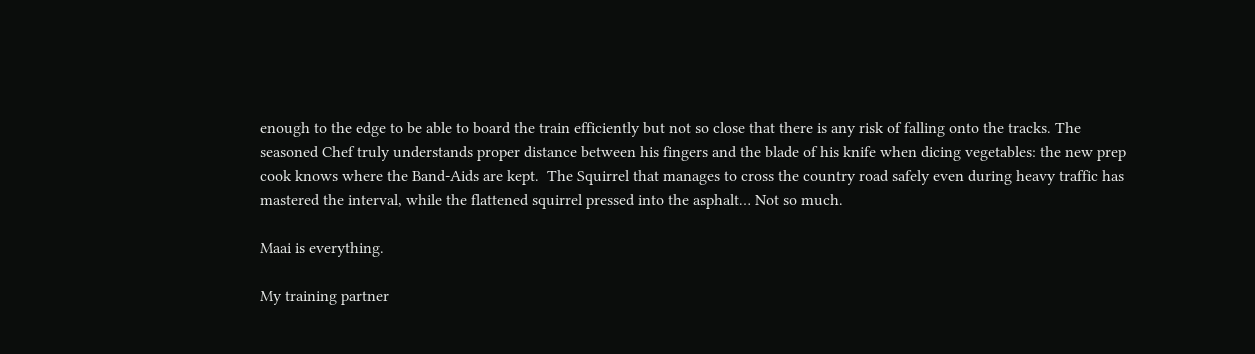enough to the edge to be able to board the train efficiently but not so close that there is any risk of falling onto the tracks. The seasoned Chef truly understands proper distance between his fingers and the blade of his knife when dicing vegetables: the new prep cook knows where the Band-Aids are kept.  The Squirrel that manages to cross the country road safely even during heavy traffic has mastered the interval, while the flattened squirrel pressed into the asphalt… Not so much.

Maai is everything.

My training partner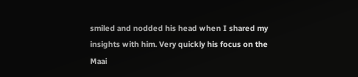smiled and nodded his head when I shared my insights with him. Very quickly his focus on the Maai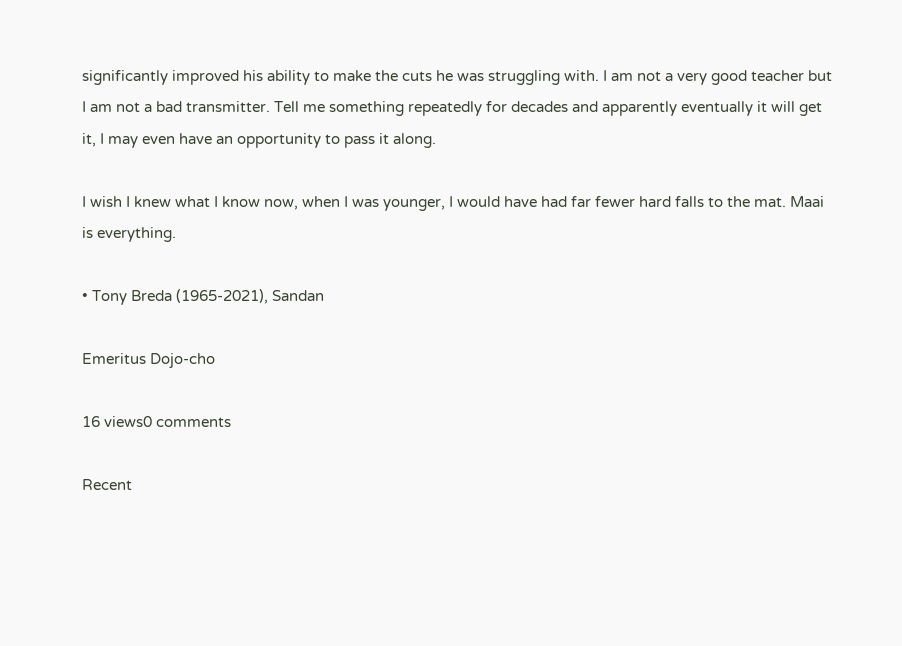significantly improved his ability to make the cuts he was struggling with. I am not a very good teacher but I am not a bad transmitter. Tell me something repeatedly for decades and apparently eventually it will get it, I may even have an opportunity to pass it along.

I wish I knew what I know now, when I was younger, I would have had far fewer hard falls to the mat. Maai is everything.

• Tony Breda (1965-2021), Sandan

Emeritus Dojo-cho

16 views0 comments

Recent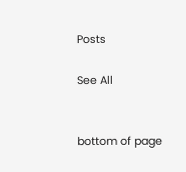Posts

See All


bottom of page